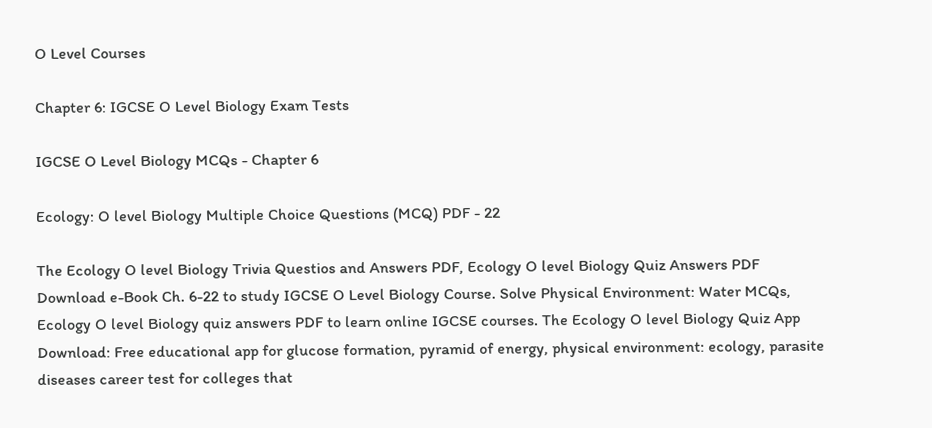O Level Courses

Chapter 6: IGCSE O Level Biology Exam Tests

IGCSE O Level Biology MCQs - Chapter 6

Ecology: O level Biology Multiple Choice Questions (MCQ) PDF - 22

The Ecology O level Biology Trivia Questios and Answers PDF, Ecology O level Biology Quiz Answers PDF Download e-Book Ch. 6-22 to study IGCSE O Level Biology Course. Solve Physical Environment: Water MCQs, Ecology O level Biology quiz answers PDF to learn online IGCSE courses. The Ecology O level Biology Quiz App Download: Free educational app for glucose formation, pyramid of energy, physical environment: ecology, parasite diseases career test for colleges that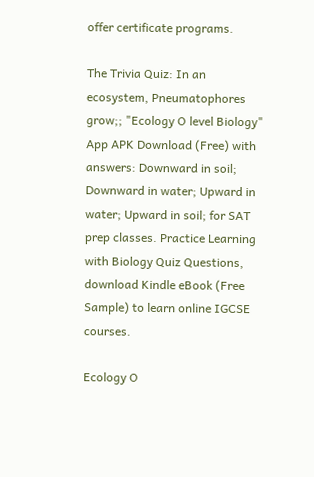offer certificate programs.

The Trivia Quiz: In an ecosystem, Pneumatophores grow;; "Ecology O level Biology" App APK Download (Free) with answers: Downward in soil; Downward in water; Upward in water; Upward in soil; for SAT prep classes. Practice Learning with Biology Quiz Questions, download Kindle eBook (Free Sample) to learn online IGCSE courses.

Ecology O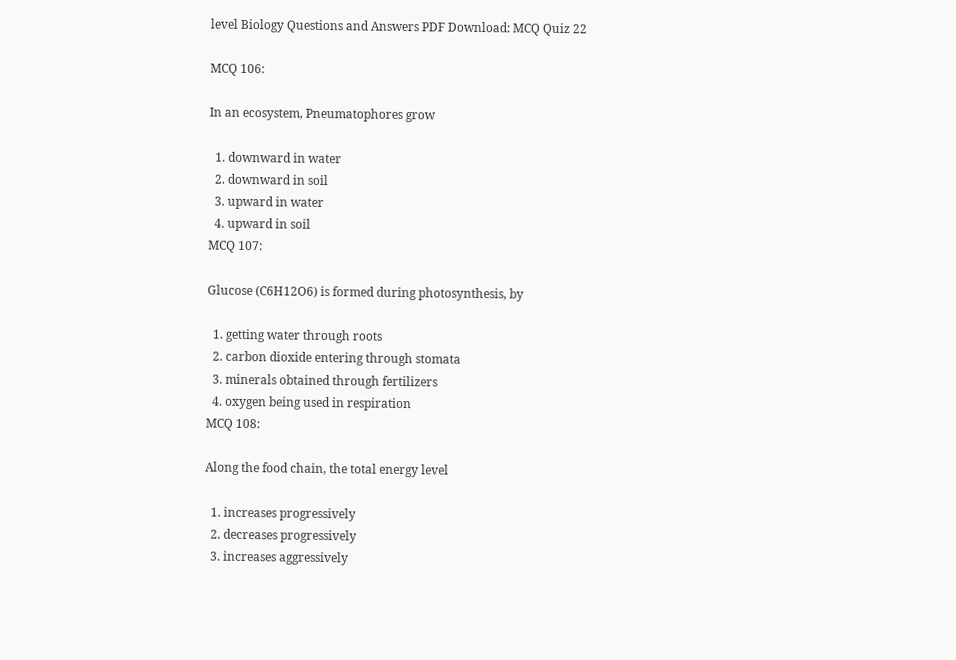level Biology Questions and Answers PDF Download: MCQ Quiz 22

MCQ 106:

In an ecosystem, Pneumatophores grow

  1. downward in water
  2. downward in soil
  3. upward in water
  4. upward in soil
MCQ 107:

Glucose (C6H12O6) is formed during photosynthesis, by

  1. getting water through roots
  2. carbon dioxide entering through stomata
  3. minerals obtained through fertilizers
  4. oxygen being used in respiration
MCQ 108:

Along the food chain, the total energy level

  1. increases progressively
  2. decreases progressively
  3. increases aggressively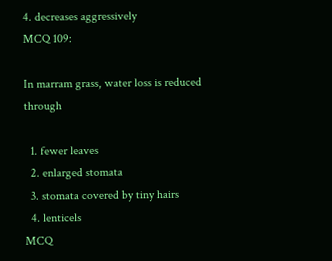4. decreases aggressively
MCQ 109:

In marram grass, water loss is reduced through

  1. fewer leaves
  2. enlarged stomata
  3. stomata covered by tiny hairs
  4. lenticels
MCQ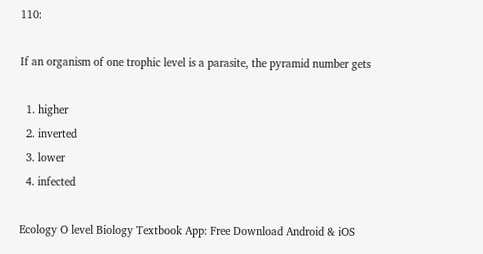110:

If an organism of one trophic level is a parasite, the pyramid number gets

  1. higher
  2. inverted
  3. lower
  4. infected

Ecology O level Biology Textbook App: Free Download Android & iOS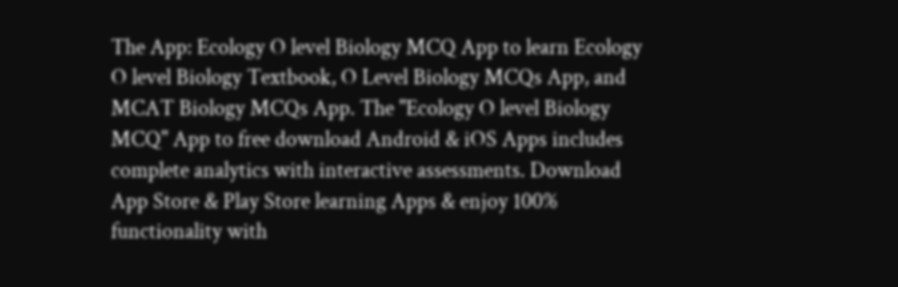The App: Ecology O level Biology MCQ App to learn Ecology O level Biology Textbook, O Level Biology MCQs App, and MCAT Biology MCQs App. The "Ecology O level Biology MCQ" App to free download Android & iOS Apps includes complete analytics with interactive assessments. Download App Store & Play Store learning Apps & enjoy 100% functionality with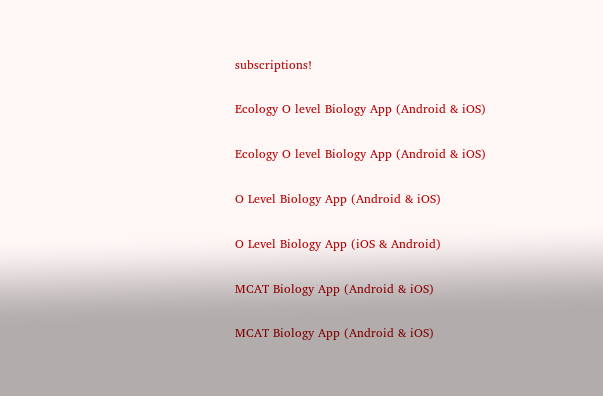subscriptions!

Ecology O level Biology App (Android & iOS)

Ecology O level Biology App (Android & iOS)

O Level Biology App (Android & iOS)

O Level Biology App (iOS & Android)

MCAT Biology App (Android & iOS)

MCAT Biology App (Android & iOS)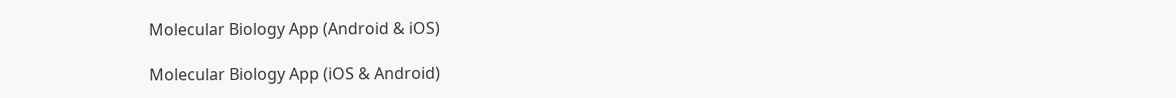Molecular Biology App (Android & iOS)

Molecular Biology App (iOS & Android)